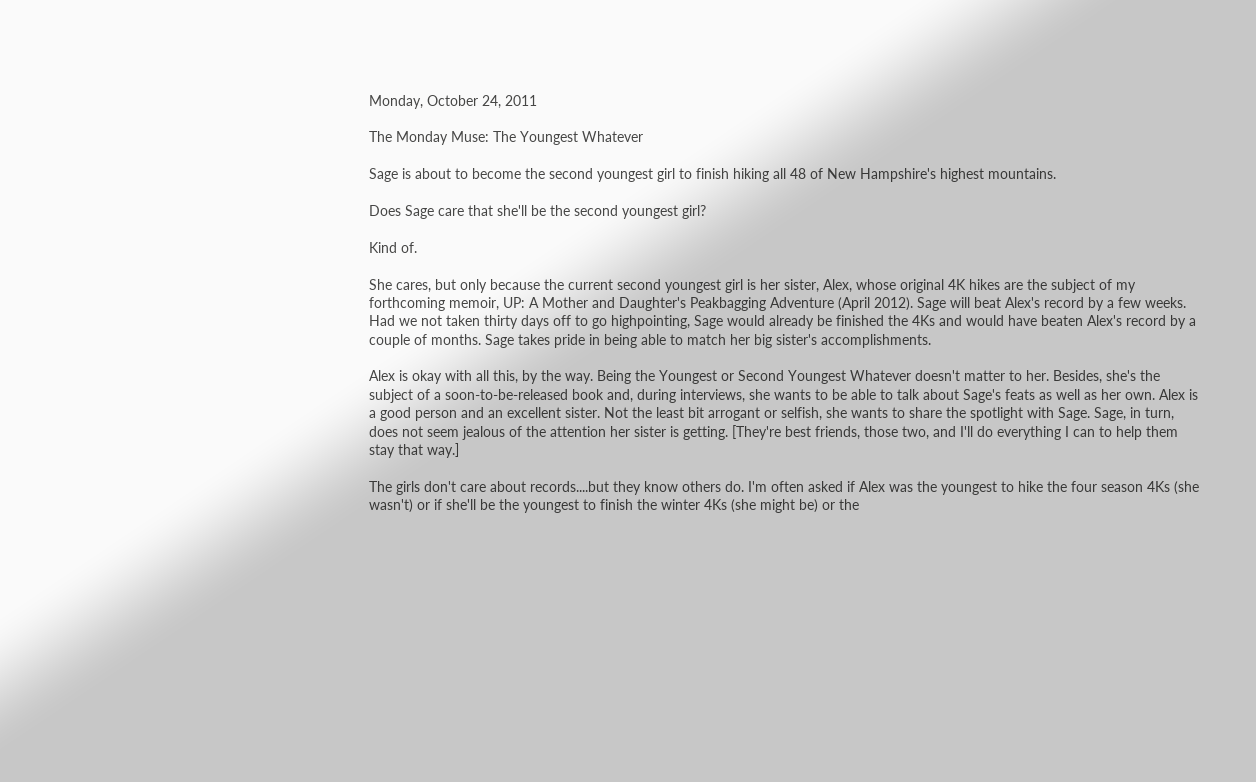Monday, October 24, 2011

The Monday Muse: The Youngest Whatever

Sage is about to become the second youngest girl to finish hiking all 48 of New Hampshire's highest mountains.

Does Sage care that she'll be the second youngest girl?

Kind of.

She cares, but only because the current second youngest girl is her sister, Alex, whose original 4K hikes are the subject of my forthcoming memoir, UP: A Mother and Daughter's Peakbagging Adventure (April 2012). Sage will beat Alex's record by a few weeks. Had we not taken thirty days off to go highpointing, Sage would already be finished the 4Ks and would have beaten Alex's record by a couple of months. Sage takes pride in being able to match her big sister's accomplishments.

Alex is okay with all this, by the way. Being the Youngest or Second Youngest Whatever doesn't matter to her. Besides, she's the subject of a soon-to-be-released book and, during interviews, she wants to be able to talk about Sage's feats as well as her own. Alex is a good person and an excellent sister. Not the least bit arrogant or selfish, she wants to share the spotlight with Sage. Sage, in turn, does not seem jealous of the attention her sister is getting. [They're best friends, those two, and I'll do everything I can to help them stay that way.]

The girls don't care about records....but they know others do. I'm often asked if Alex was the youngest to hike the four season 4Ks (she wasn't) or if she'll be the youngest to finish the winter 4Ks (she might be) or the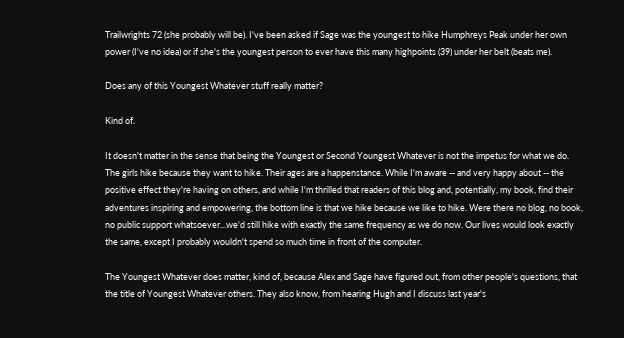Trailwrights 72 (she probably will be). I've been asked if Sage was the youngest to hike Humphreys Peak under her own power (I've no idea) or if she's the youngest person to ever have this many highpoints (39) under her belt (beats me).

Does any of this Youngest Whatever stuff really matter?

Kind of.

It doesn't matter in the sense that being the Youngest or Second Youngest Whatever is not the impetus for what we do. The girls hike because they want to hike. Their ages are a happenstance. While I'm aware -- and very happy about -- the positive effect they're having on others, and while I'm thrilled that readers of this blog and, potentially, my book, find their adventures inspiring and empowering, the bottom line is that we hike because we like to hike. Were there no blog, no book, no public support whatsoever...we'd still hike with exactly the same frequency as we do now. Our lives would look exactly the same, except I probably wouldn't spend so much time in front of the computer.

The Youngest Whatever does matter, kind of, because Alex and Sage have figured out, from other people's questions, that the title of Youngest Whatever others. They also know, from hearing Hugh and I discuss last year's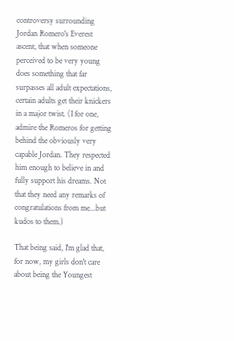controversy surrounding Jordan Romero's Everest ascent, that when someone perceived to be very young does something that far surpasses all adult expectations, certain adults get their knickers in a major twist. (I for one, admire the Romeros for getting behind the obviously very capable Jordan. They respected him enough to believe in and fully support his dreams. Not that they need any remarks of congratulations from me...but kudos to them.)

That being said, I'm glad that, for now, my girls don't care about being the Youngest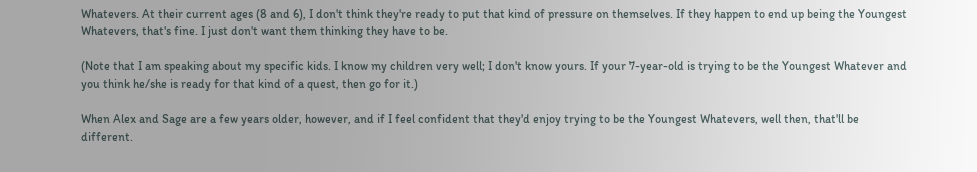Whatevers. At their current ages (8 and 6), I don't think they're ready to put that kind of pressure on themselves. If they happen to end up being the Youngest Whatevers, that's fine. I just don't want them thinking they have to be.

(Note that I am speaking about my specific kids. I know my children very well; I don't know yours. If your 7-year-old is trying to be the Youngest Whatever and you think he/she is ready for that kind of a quest, then go for it.)

When Alex and Sage are a few years older, however, and if I feel confident that they'd enjoy trying to be the Youngest Whatevers, well then, that'll be different.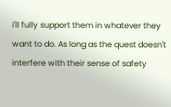I'll fully support them in whatever they want to do. As long as the quest doesn't interfere with their sense of safety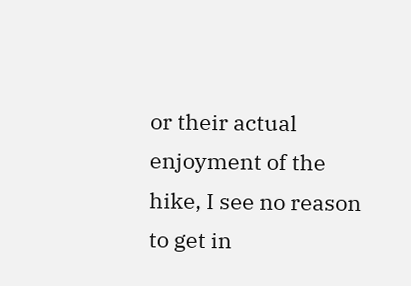or their actual enjoyment of the hike, I see no reason to get in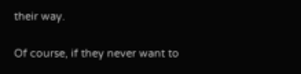their way.

Of course, if they never want to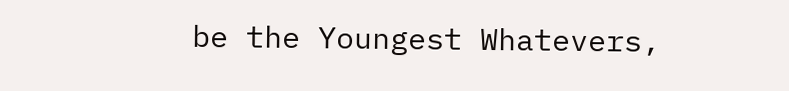be the Youngest Whatevers,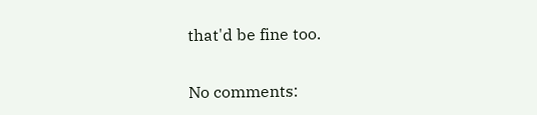that'd be fine too.


No comments: